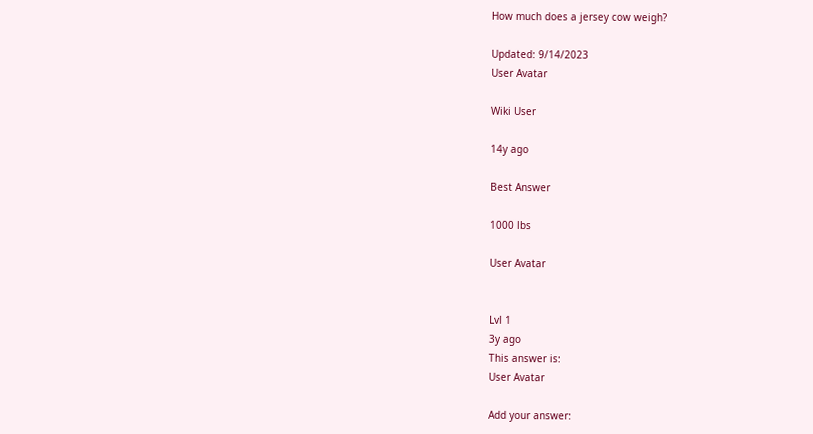How much does a jersey cow weigh?

Updated: 9/14/2023
User Avatar

Wiki User

14y ago

Best Answer

1000 lbs

User Avatar


Lvl 1
3y ago
This answer is:
User Avatar

Add your answer: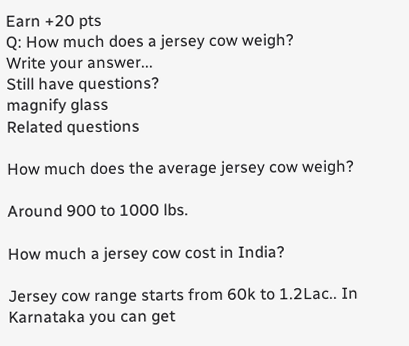Earn +20 pts
Q: How much does a jersey cow weigh?
Write your answer...
Still have questions?
magnify glass
Related questions

How much does the average jersey cow weigh?

Around 900 to 1000 lbs.

How much a jersey cow cost in India?

Jersey cow range starts from 60k to 1.2Lac.. In Karnataka you can get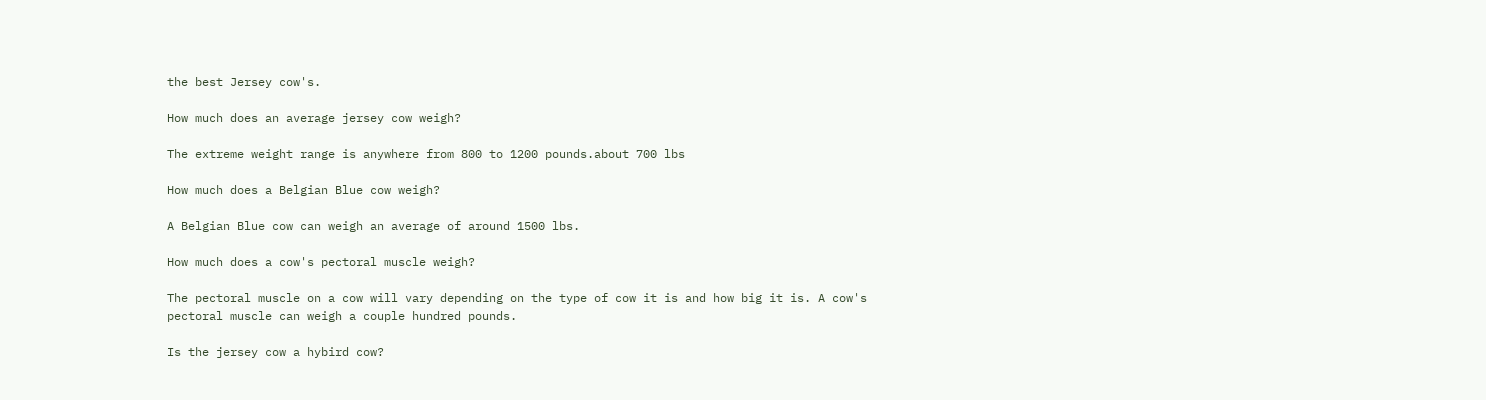the best Jersey cow's.

How much does an average jersey cow weigh?

The extreme weight range is anywhere from 800 to 1200 pounds.about 700 lbs

How much does a Belgian Blue cow weigh?

A Belgian Blue cow can weigh an average of around 1500 lbs.

How much does a cow's pectoral muscle weigh?

The pectoral muscle on a cow will vary depending on the type of cow it is and how big it is. A cow's pectoral muscle can weigh a couple hundred pounds.

Is the jersey cow a hybird cow?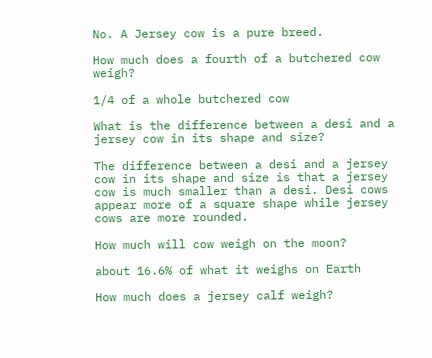No. A Jersey cow is a pure breed.

How much does a fourth of a butchered cow weigh?

1/4 of a whole butchered cow

What is the difference between a desi and a jersey cow in its shape and size?

The difference between a desi and a jersey cow in its shape and size is that a jersey cow is much smaller than a desi. Desi cows appear more of a square shape while jersey cows are more rounded.

How much will cow weigh on the moon?

about 16.6% of what it weighs on Earth

How much does a jersey calf weigh?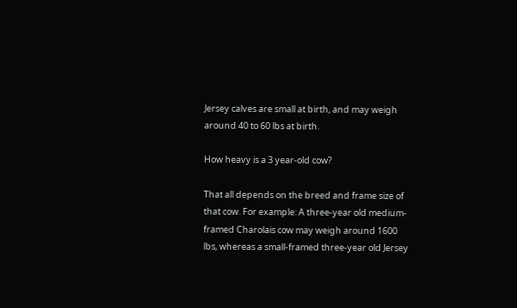Jersey calves are small at birth, and may weigh around 40 to 60 lbs at birth.

How heavy is a 3 year-old cow?

That all depends on the breed and frame size of that cow. For example: A three-year old medium-framed Charolais cow may weigh around 1600 lbs, whereas a small-framed three-year old Jersey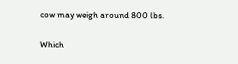cow may weigh around 800 lbs.

Which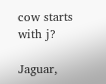cow starts with j?

Jaguar,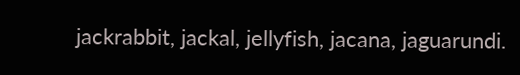jackrabbit, jackal, jellyfish, jacana, jaguarundi.